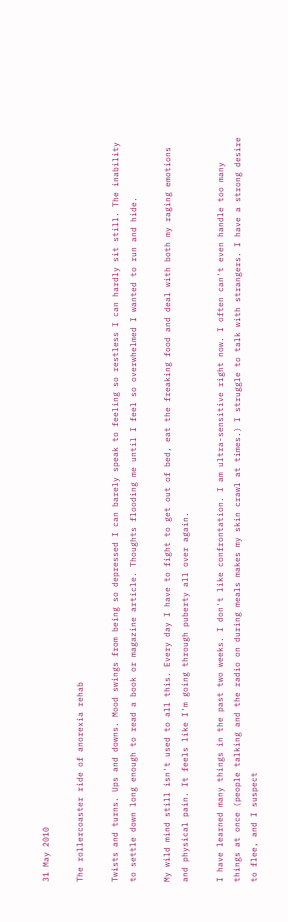31 May 2010

The rollercoaster ride of anorexia rehab

Twists and turns. Ups and downs. Mood swings from being so depressed I can barely speak to feeling so restless I can hardly sit still. The inability to settle down long enough to read a book or magazine article. Thoughts flooding me until I feel so overwhelmed I wanted to run and hide.

My wild mind still isn't used to all this. Every day I have to fight to get out of bed, eat the freaking food and deal with both my raging emotions and physical pain. It feels like I'm going through puberty all over again.

I have learned many things in the past two weeks. I don't like confrontation. I am ultra-sensitive right now. I often can't even handle too many things at once (people talking and the radio on during meals makes my skin crawl at times.) I struggle to talk with strangers. I have a strong desire to flee, and I suspect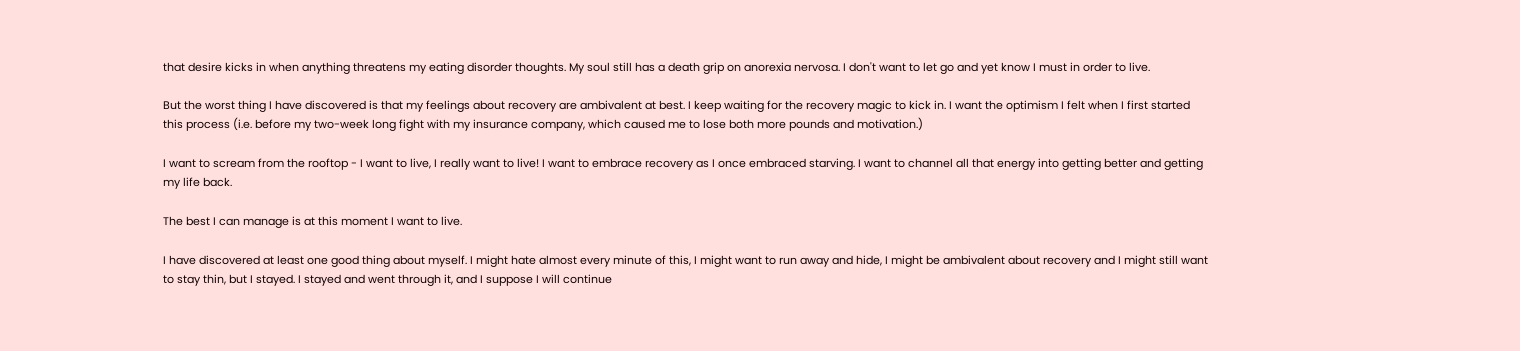that desire kicks in when anything threatens my eating disorder thoughts. My soul still has a death grip on anorexia nervosa. I don't want to let go and yet know I must in order to live.

But the worst thing I have discovered is that my feelings about recovery are ambivalent at best. I keep waiting for the recovery magic to kick in. I want the optimism I felt when I first started this process (i.e. before my two-week long fight with my insurance company, which caused me to lose both more pounds and motivation.)

I want to scream from the rooftop - I want to live, I really want to live! I want to embrace recovery as I once embraced starving. I want to channel all that energy into getting better and getting my life back.

The best I can manage is at this moment I want to live.

I have discovered at least one good thing about myself. I might hate almost every minute of this, I might want to run away and hide, I might be ambivalent about recovery and I might still want to stay thin, but I stayed. I stayed and went through it, and I suppose I will continue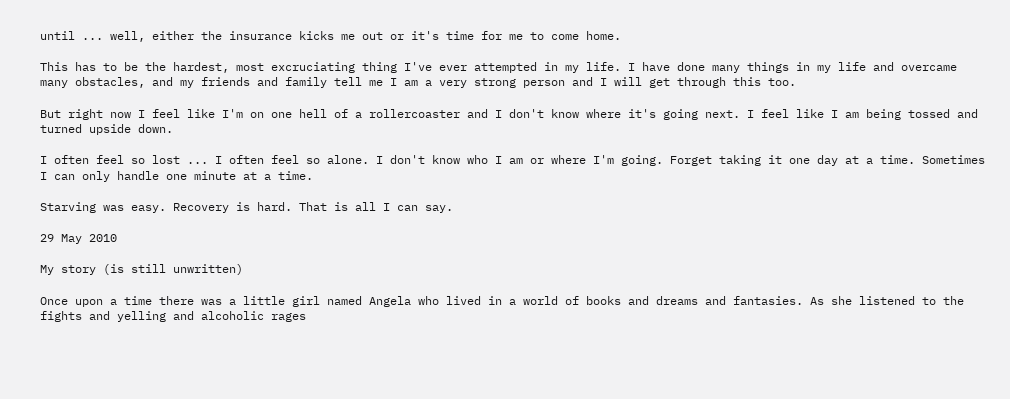until ... well, either the insurance kicks me out or it's time for me to come home.

This has to be the hardest, most excruciating thing I've ever attempted in my life. I have done many things in my life and overcame many obstacles, and my friends and family tell me I am a very strong person and I will get through this too.

But right now I feel like I'm on one hell of a rollercoaster and I don't know where it's going next. I feel like I am being tossed and turned upside down.

I often feel so lost ... I often feel so alone. I don't know who I am or where I'm going. Forget taking it one day at a time. Sometimes I can only handle one minute at a time.

Starving was easy. Recovery is hard. That is all I can say.

29 May 2010

My story (is still unwritten)

Once upon a time there was a little girl named Angela who lived in a world of books and dreams and fantasies. As she listened to the fights and yelling and alcoholic rages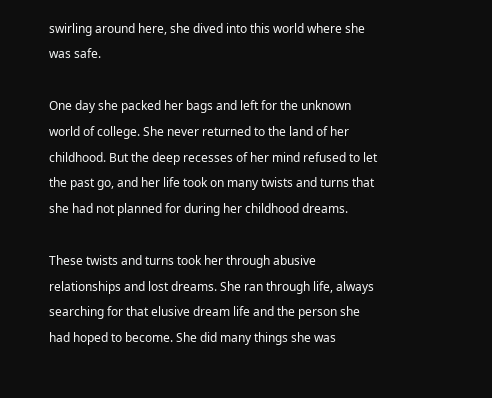swirling around here, she dived into this world where she was safe.

One day she packed her bags and left for the unknown world of college. She never returned to the land of her childhood. But the deep recesses of her mind refused to let the past go, and her life took on many twists and turns that she had not planned for during her childhood dreams.

These twists and turns took her through abusive relationships and lost dreams. She ran through life, always searching for that elusive dream life and the person she had hoped to become. She did many things she was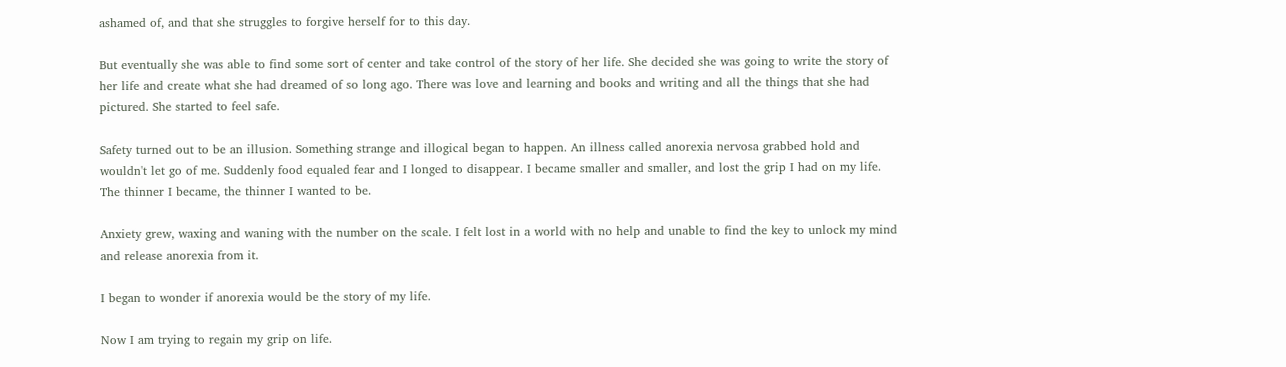ashamed of, and that she struggles to forgive herself for to this day.

But eventually she was able to find some sort of center and take control of the story of her life. She decided she was going to write the story of her life and create what she had dreamed of so long ago. There was love and learning and books and writing and all the things that she had pictured. She started to feel safe.

Safety turned out to be an illusion. Something strange and illogical began to happen. An illness called anorexia nervosa grabbed hold and wouldn't let go of me. Suddenly food equaled fear and I longed to disappear. I became smaller and smaller, and lost the grip I had on my life. The thinner I became, the thinner I wanted to be.

Anxiety grew, waxing and waning with the number on the scale. I felt lost in a world with no help and unable to find the key to unlock my mind and release anorexia from it.

I began to wonder if anorexia would be the story of my life.

Now I am trying to regain my grip on life.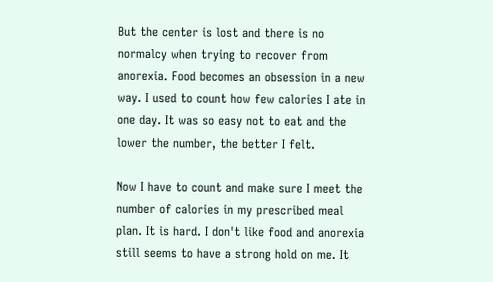But the center is lost and there is no normalcy when trying to recover from anorexia. Food becomes an obsession in a new way. I used to count how few calories I ate in one day. It was so easy not to eat and the lower the number, the better I felt.

Now I have to count and make sure I meet the number of calories in my prescribed meal plan. It is hard. I don't like food and anorexia still seems to have a strong hold on me. It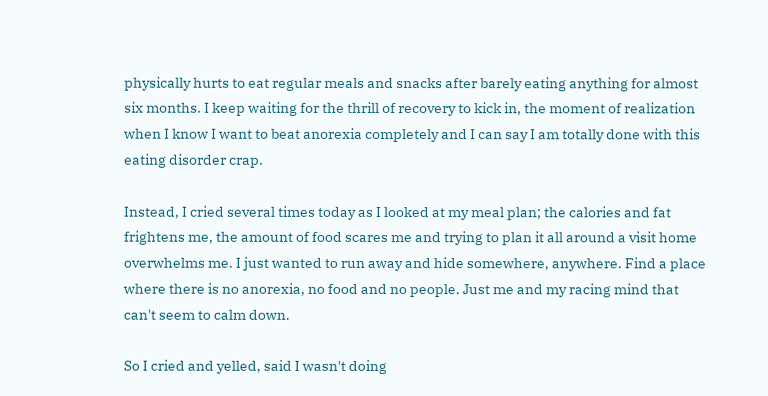physically hurts to eat regular meals and snacks after barely eating anything for almost six months. I keep waiting for the thrill of recovery to kick in, the moment of realization when I know I want to beat anorexia completely and I can say I am totally done with this eating disorder crap.

Instead, I cried several times today as I looked at my meal plan; the calories and fat frightens me, the amount of food scares me and trying to plan it all around a visit home overwhelms me. I just wanted to run away and hide somewhere, anywhere. Find a place where there is no anorexia, no food and no people. Just me and my racing mind that can't seem to calm down.

So I cried and yelled, said I wasn't doing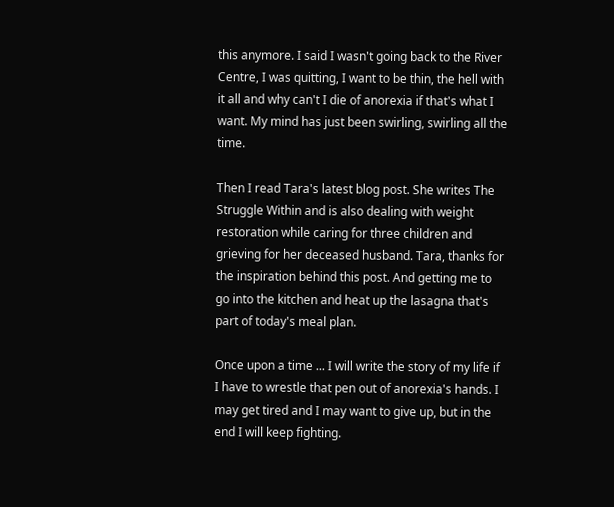this anymore. I said I wasn't going back to the River Centre, I was quitting, I want to be thin, the hell with it all and why can't I die of anorexia if that's what I want. My mind has just been swirling, swirling all the time.

Then I read Tara's latest blog post. She writes The Struggle Within and is also dealing with weight restoration while caring for three children and grieving for her deceased husband. Tara, thanks for the inspiration behind this post. And getting me to go into the kitchen and heat up the lasagna that's part of today's meal plan.

Once upon a time ... I will write the story of my life if I have to wrestle that pen out of anorexia's hands. I may get tired and I may want to give up, but in the end I will keep fighting.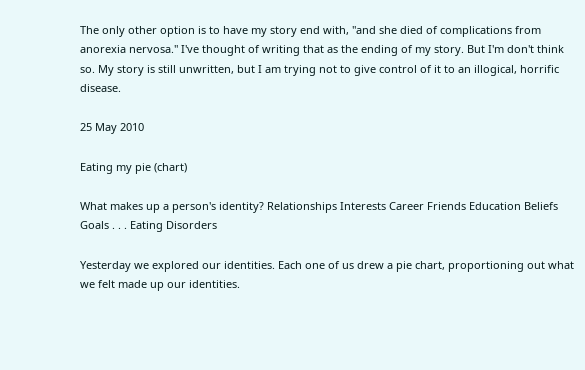The only other option is to have my story end with, "and she died of complications from anorexia nervosa." I've thought of writing that as the ending of my story. But I'm don't think so. My story is still unwritten, but I am trying not to give control of it to an illogical, horrific disease.

25 May 2010

Eating my pie (chart)

What makes up a person's identity? Relationships Interests Career Friends Education Beliefs Goals . . . Eating Disorders

Yesterday we explored our identities. Each one of us drew a pie chart, proportioning out what we felt made up our identities.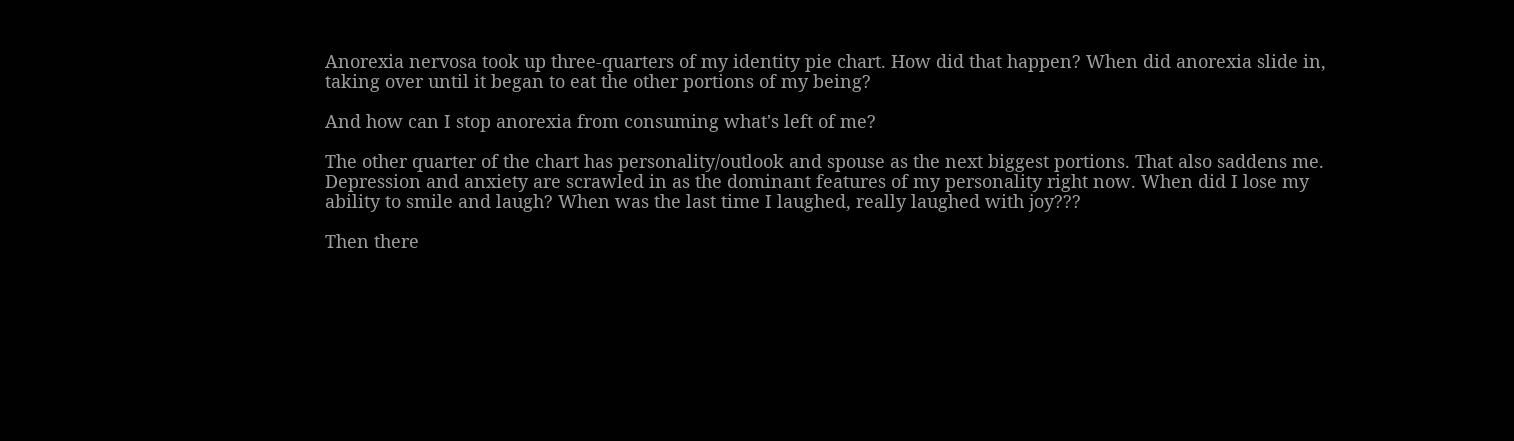Anorexia nervosa took up three-quarters of my identity pie chart. How did that happen? When did anorexia slide in, taking over until it began to eat the other portions of my being?

And how can I stop anorexia from consuming what's left of me?

The other quarter of the chart has personality/outlook and spouse as the next biggest portions. That also saddens me. Depression and anxiety are scrawled in as the dominant features of my personality right now. When did I lose my ability to smile and laugh? When was the last time I laughed, really laughed with joy???

Then there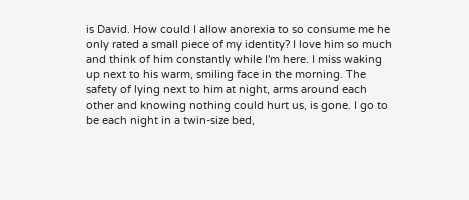is David. How could I allow anorexia to so consume me he only rated a small piece of my identity? I love him so much and think of him constantly while I'm here. I miss waking up next to his warm, smiling face in the morning. The safety of lying next to him at night, arms around each other and knowing nothing could hurt us, is gone. I go to be each night in a twin-size bed,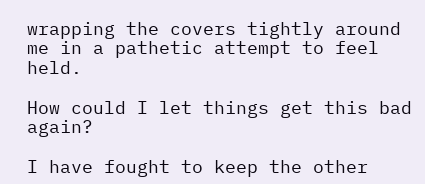wrapping the covers tightly around me in a pathetic attempt to feel held.

How could I let things get this bad again?

I have fought to keep the other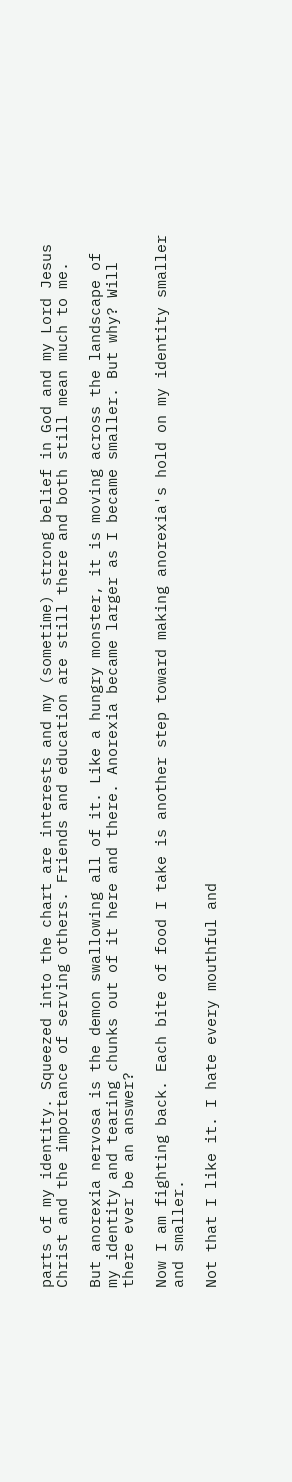parts of my identity. Squeezed into the chart are interests and my (sometime) strong belief in God and my Lord Jesus Christ and the importance of serving others. Friends and education are still there and both still mean much to me.

But anorexia nervosa is the demon swallowing all of it. Like a hungry monster, it is moving across the landscape of my identity and tearing chunks out of it here and there. Anorexia became larger as I became smaller. But why? Will there ever be an answer?

Now I am fighting back. Each bite of food I take is another step toward making anorexia's hold on my identity smaller and smaller.

Not that I like it. I hate every mouthful and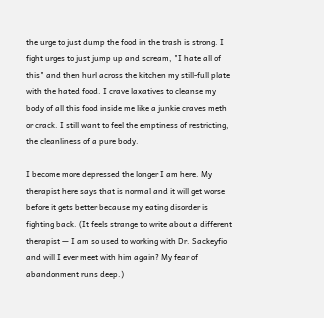the urge to just dump the food in the trash is strong. I fight urges to just jump up and scream, "I hate all of this" and then hurl across the kitchen my still-full plate with the hated food. I crave laxatives to cleanse my body of all this food inside me like a junkie craves meth or crack. I still want to feel the emptiness of restricting, the cleanliness of a pure body.

I become more depressed the longer I am here. My therapist here says that is normal and it will get worse before it gets better because my eating disorder is fighting back. (It feels strange to write about a different therapist — I am so used to working with Dr. Sackeyfio and will I ever meet with him again? My fear of abandonment runs deep.)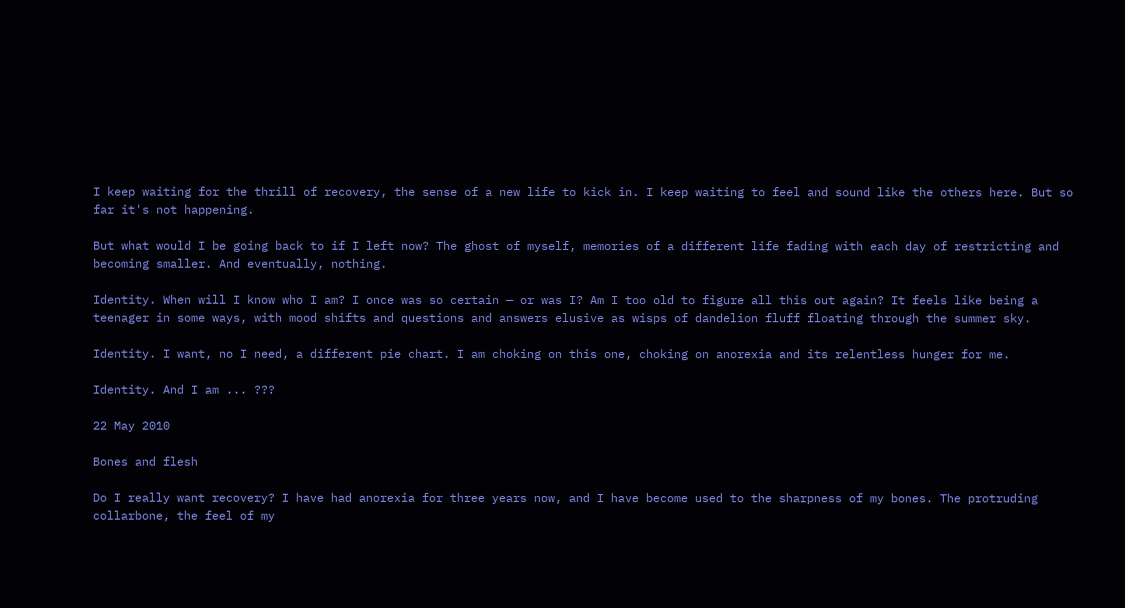I keep waiting for the thrill of recovery, the sense of a new life to kick in. I keep waiting to feel and sound like the others here. But so far it's not happening.

But what would I be going back to if I left now? The ghost of myself, memories of a different life fading with each day of restricting and becoming smaller. And eventually, nothing.

Identity. When will I know who I am? I once was so certain — or was I? Am I too old to figure all this out again? It feels like being a teenager in some ways, with mood shifts and questions and answers elusive as wisps of dandelion fluff floating through the summer sky.

Identity. I want, no I need, a different pie chart. I am choking on this one, choking on anorexia and its relentless hunger for me.

Identity. And I am ... ???

22 May 2010

Bones and flesh

Do I really want recovery? I have had anorexia for three years now, and I have become used to the sharpness of my bones. The protruding collarbone, the feel of my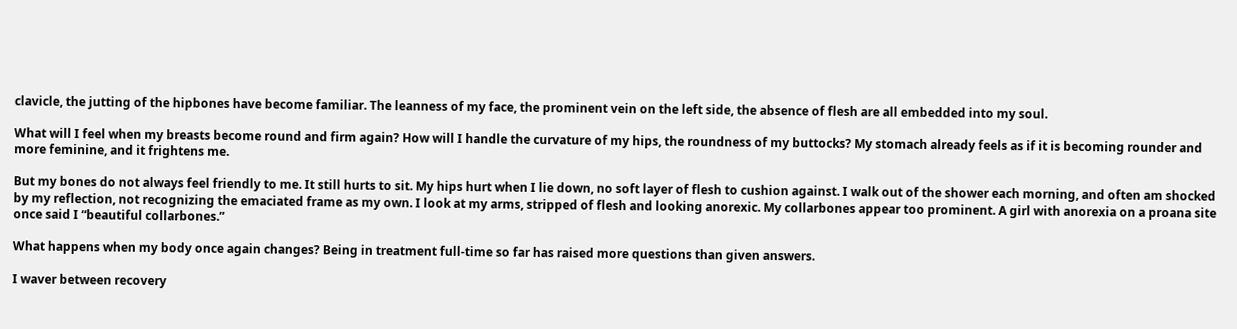clavicle, the jutting of the hipbones have become familiar. The leanness of my face, the prominent vein on the left side, the absence of flesh are all embedded into my soul.

What will I feel when my breasts become round and firm again? How will I handle the curvature of my hips, the roundness of my buttocks? My stomach already feels as if it is becoming rounder and more feminine, and it frightens me.

But my bones do not always feel friendly to me. It still hurts to sit. My hips hurt when I lie down, no soft layer of flesh to cushion against. I walk out of the shower each morning, and often am shocked by my reflection, not recognizing the emaciated frame as my own. I look at my arms, stripped of flesh and looking anorexic. My collarbones appear too prominent. A girl with anorexia on a proana site once said I “beautiful collarbones.”

What happens when my body once again changes? Being in treatment full-time so far has raised more questions than given answers.

I waver between recovery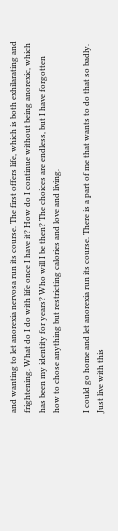and wanting to let anorexia nervosa run its course. The first offers life, which is both exhilarating and frightening. What do I do with life once I have it? How do I continue without being anorexic, which has been my identity for years? Who will I be then? The choices are endless, but I have forgotten how to chose anything but restricting calories and love and living.

I could go home and let anorexia run its course. There is a part of me that wants to do that so badly. Just live with this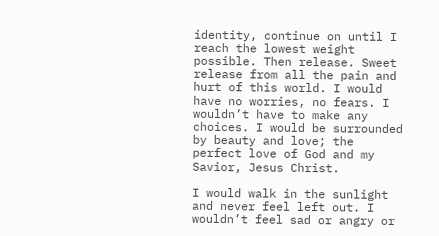identity, continue on until I reach the lowest weight possible. Then release. Sweet release from all the pain and hurt of this world. I would have no worries, no fears. I wouldn’t have to make any choices. I would be surrounded by beauty and love; the perfect love of God and my Savior, Jesus Christ.

I would walk in the sunlight and never feel left out. I wouldn’t feel sad or angry or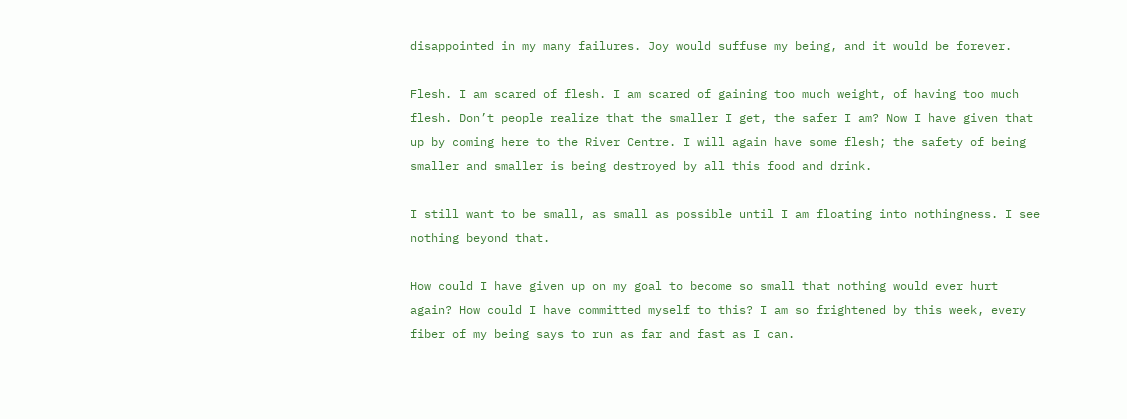disappointed in my many failures. Joy would suffuse my being, and it would be forever.

Flesh. I am scared of flesh. I am scared of gaining too much weight, of having too much flesh. Don’t people realize that the smaller I get, the safer I am? Now I have given that up by coming here to the River Centre. I will again have some flesh; the safety of being smaller and smaller is being destroyed by all this food and drink.

I still want to be small, as small as possible until I am floating into nothingness. I see nothing beyond that.

How could I have given up on my goal to become so small that nothing would ever hurt again? How could I have committed myself to this? I am so frightened by this week, every fiber of my being says to run as far and fast as I can.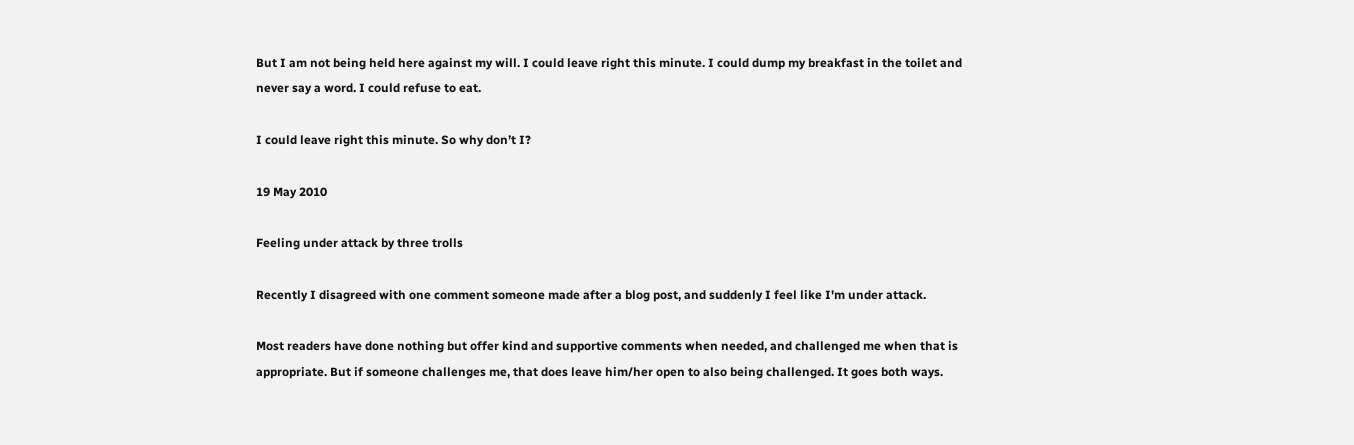But I am not being held here against my will. I could leave right this minute. I could dump my breakfast in the toilet and never say a word. I could refuse to eat.

I could leave right this minute. So why don’t I?

19 May 2010

Feeling under attack by three trolls

Recently I disagreed with one comment someone made after a blog post, and suddenly I feel like I'm under attack.

Most readers have done nothing but offer kind and supportive comments when needed, and challenged me when that is appropriate. But if someone challenges me, that does leave him/her open to also being challenged. It goes both ways.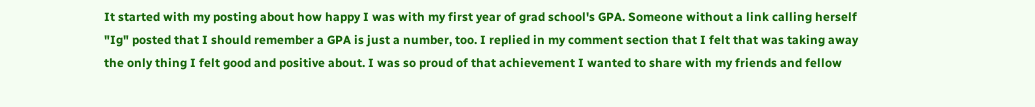It started with my posting about how happy I was with my first year of grad school's GPA. Someone without a link calling herself "Ig" posted that I should remember a GPA is just a number, too. I replied in my comment section that I felt that was taking away the only thing I felt good and positive about. I was so proud of that achievement I wanted to share with my friends and fellow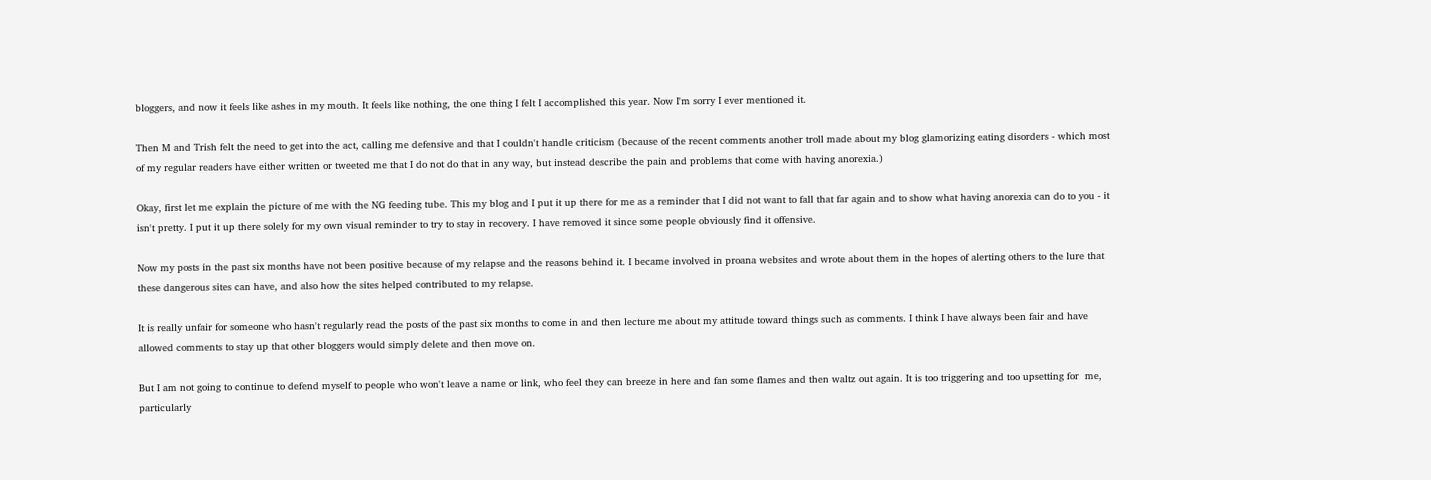bloggers, and now it feels like ashes in my mouth. It feels like nothing, the one thing I felt I accomplished this year. Now I'm sorry I ever mentioned it.

Then M and Trish felt the need to get into the act, calling me defensive and that I couldn't handle criticism (because of the recent comments another troll made about my blog glamorizing eating disorders - which most of my regular readers have either written or tweeted me that I do not do that in any way, but instead describe the pain and problems that come with having anorexia.)

Okay, first let me explain the picture of me with the NG feeding tube. This my blog and I put it up there for me as a reminder that I did not want to fall that far again and to show what having anorexia can do to you - it isn't pretty. I put it up there solely for my own visual reminder to try to stay in recovery. I have removed it since some people obviously find it offensive.

Now my posts in the past six months have not been positive because of my relapse and the reasons behind it. I became involved in proana websites and wrote about them in the hopes of alerting others to the lure that these dangerous sites can have, and also how the sites helped contributed to my relapse.

It is really unfair for someone who hasn't regularly read the posts of the past six months to come in and then lecture me about my attitude toward things such as comments. I think I have always been fair and have allowed comments to stay up that other bloggers would simply delete and then move on.

But I am not going to continue to defend myself to people who won't leave a name or link, who feel they can breeze in here and fan some flames and then waltz out again. It is too triggering and too upsetting for  me, particularly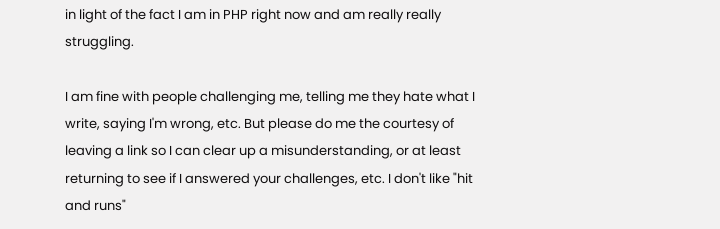in light of the fact I am in PHP right now and am really really struggling.

I am fine with people challenging me, telling me they hate what I write, saying I'm wrong, etc. But please do me the courtesy of leaving a link so I can clear up a misunderstanding, or at least returning to see if I answered your challenges, etc. I don't like "hit and runs"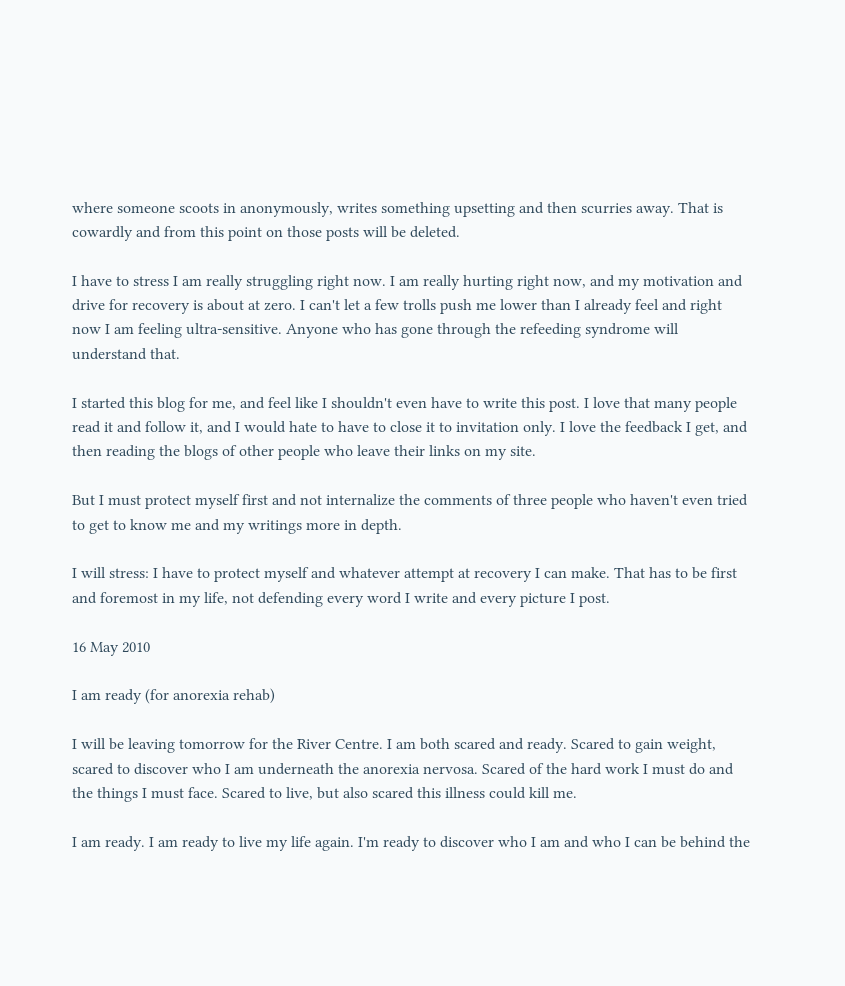where someone scoots in anonymously, writes something upsetting and then scurries away. That is cowardly and from this point on those posts will be deleted.

I have to stress I am really struggling right now. I am really hurting right now, and my motivation and drive for recovery is about at zero. I can't let a few trolls push me lower than I already feel and right now I am feeling ultra-sensitive. Anyone who has gone through the refeeding syndrome will understand that.

I started this blog for me, and feel like I shouldn't even have to write this post. I love that many people read it and follow it, and I would hate to have to close it to invitation only. I love the feedback I get, and then reading the blogs of other people who leave their links on my site.

But I must protect myself first and not internalize the comments of three people who haven't even tried to get to know me and my writings more in depth.

I will stress: I have to protect myself and whatever attempt at recovery I can make. That has to be first and foremost in my life, not defending every word I write and every picture I post.

16 May 2010

I am ready (for anorexia rehab)

I will be leaving tomorrow for the River Centre. I am both scared and ready. Scared to gain weight, scared to discover who I am underneath the anorexia nervosa. Scared of the hard work I must do and the things I must face. Scared to live, but also scared this illness could kill me.

I am ready. I am ready to live my life again. I'm ready to discover who I am and who I can be behind the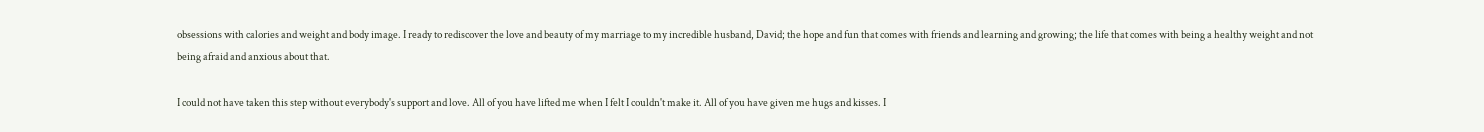obsessions with calories and weight and body image. I ready to rediscover the love and beauty of my marriage to my incredible husband, David; the hope and fun that comes with friends and learning and growing; the life that comes with being a healthy weight and not being afraid and anxious about that.

I could not have taken this step without everybody's support and love. All of you have lifted me when I felt I couldn't make it. All of you have given me hugs and kisses. I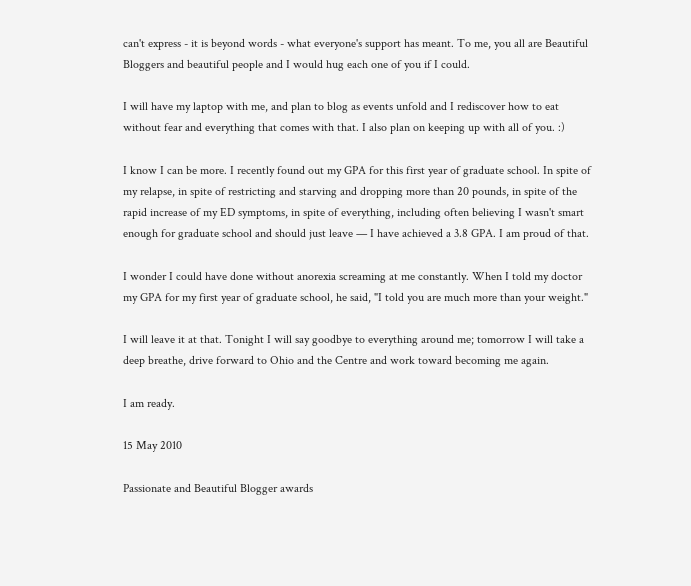can't express - it is beyond words - what everyone's support has meant. To me, you all are Beautiful Bloggers and beautiful people and I would hug each one of you if I could.

I will have my laptop with me, and plan to blog as events unfold and I rediscover how to eat without fear and everything that comes with that. I also plan on keeping up with all of you. :)

I know I can be more. I recently found out my GPA for this first year of graduate school. In spite of my relapse, in spite of restricting and starving and dropping more than 20 pounds, in spite of the rapid increase of my ED symptoms, in spite of everything, including often believing I wasn't smart enough for graduate school and should just leave — I have achieved a 3.8 GPA. I am proud of that.

I wonder I could have done without anorexia screaming at me constantly. When I told my doctor my GPA for my first year of graduate school, he said, "I told you are much more than your weight."

I will leave it at that. Tonight I will say goodbye to everything around me; tomorrow I will take a deep breathe, drive forward to Ohio and the Centre and work toward becoming me again.

I am ready.

15 May 2010

Passionate and Beautiful Blogger awards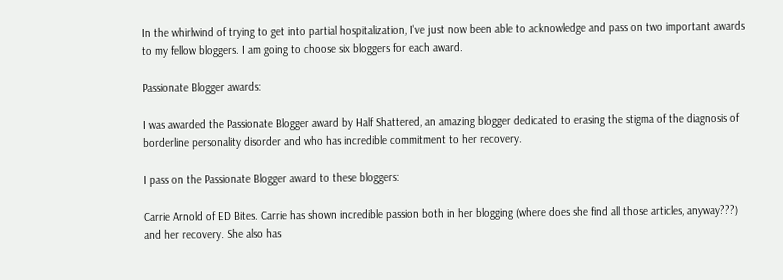In the whirlwind of trying to get into partial hospitalization, I've just now been able to acknowledge and pass on two important awards to my fellow bloggers. I am going to choose six bloggers for each award.

Passionate Blogger awards:

I was awarded the Passionate Blogger award by Half Shattered, an amazing blogger dedicated to erasing the stigma of the diagnosis of borderline personality disorder and who has incredible commitment to her recovery.

I pass on the Passionate Blogger award to these bloggers:

Carrie Arnold of ED Bites. Carrie has shown incredible passion both in her blogging (where does she find all those articles, anyway???) and her recovery. She also has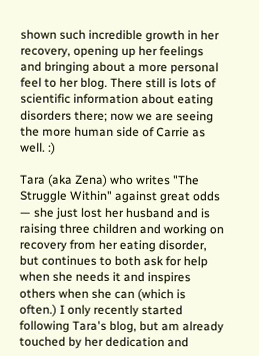shown such incredible growth in her recovery, opening up her feelings and bringing about a more personal feel to her blog. There still is lots of scientific information about eating disorders there; now we are seeing the more human side of Carrie as well. :)

Tara (aka Zena) who writes "The Struggle Within" against great odds — she just lost her husband and is raising three children and working on recovery from her eating disorder, but continues to both ask for help when she needs it and inspires others when she can (which is often.) I only recently started following Tara's blog, but am already touched by her dedication and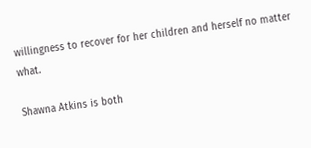willingness to recover for her children and herself no matter what.

Shawna Atkins is both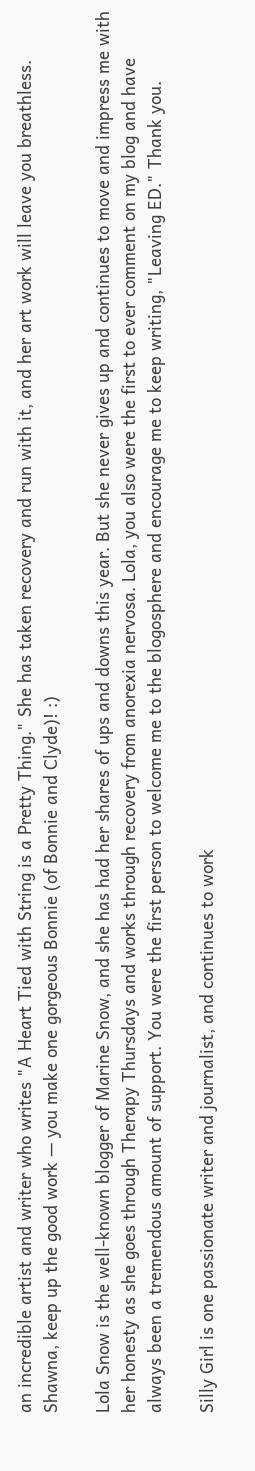an incredible artist and writer who writes "A Heart Tied with String is a Pretty Thing." She has taken recovery and run with it, and her art work will leave you breathless. Shawna, keep up the good work — you make one gorgeous Bonnie (of Bonnie and Clyde)! :)

Lola Snow is the well-known blogger of Marine Snow, and she has had her shares of ups and downs this year. But she never gives up and continues to move and impress me with her honesty as she goes through Therapy Thursdays and works through recovery from anorexia nervosa. Lola, you also were the first to ever comment on my blog and have always been a tremendous amount of support. You were the first person to welcome me to the blogosphere and encourage me to keep writing, "Leaving ED." Thank you.

Silly Girl is one passionate writer and journalist, and continues to work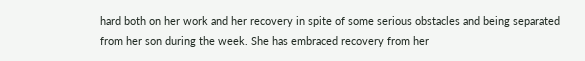hard both on her work and her recovery in spite of some serious obstacles and being separated from her son during the week. She has embraced recovery from her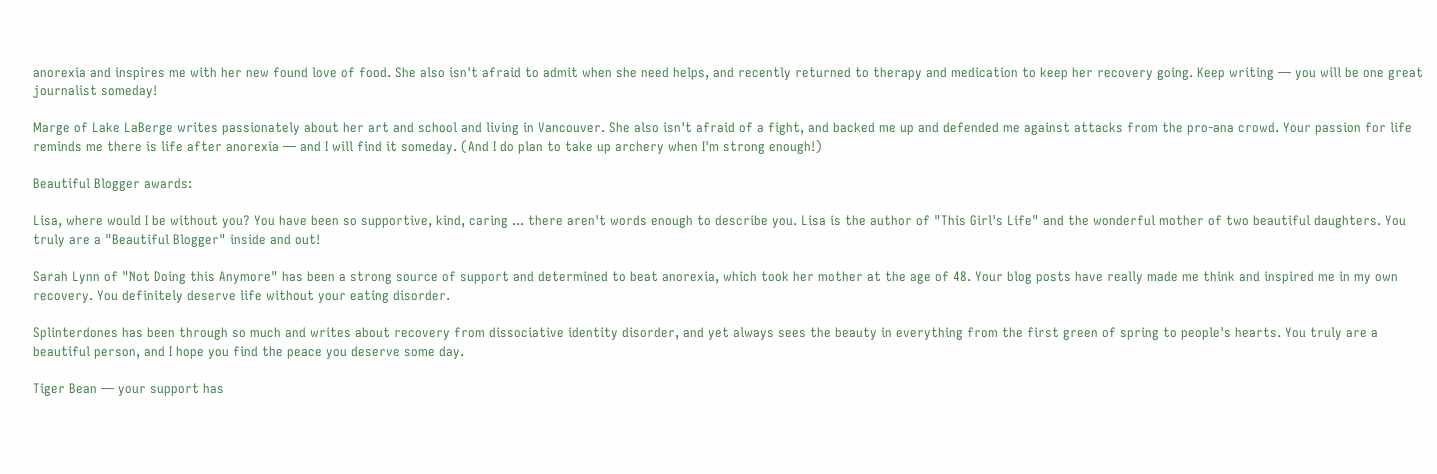anorexia and inspires me with her new found love of food. She also isn't afraid to admit when she need helps, and recently returned to therapy and medication to keep her recovery going. Keep writing — you will be one great journalist someday!

Marge of Lake LaBerge writes passionately about her art and school and living in Vancouver. She also isn't afraid of a fight, and backed me up and defended me against attacks from the pro-ana crowd. Your passion for life reminds me there is life after anorexia — and I will find it someday. (And I do plan to take up archery when I'm strong enough!)

Beautiful Blogger awards:

Lisa, where would I be without you? You have been so supportive, kind, caring ... there aren't words enough to describe you. Lisa is the author of "This Girl's Life" and the wonderful mother of two beautiful daughters. You truly are a "Beautiful Blogger" inside and out!

Sarah Lynn of "Not Doing this Anymore" has been a strong source of support and determined to beat anorexia, which took her mother at the age of 48. Your blog posts have really made me think and inspired me in my own recovery. You definitely deserve life without your eating disorder.

Splinterdones has been through so much and writes about recovery from dissociative identity disorder, and yet always sees the beauty in everything from the first green of spring to people's hearts. You truly are a beautiful person, and I hope you find the peace you deserve some day.

Tiger Bean — your support has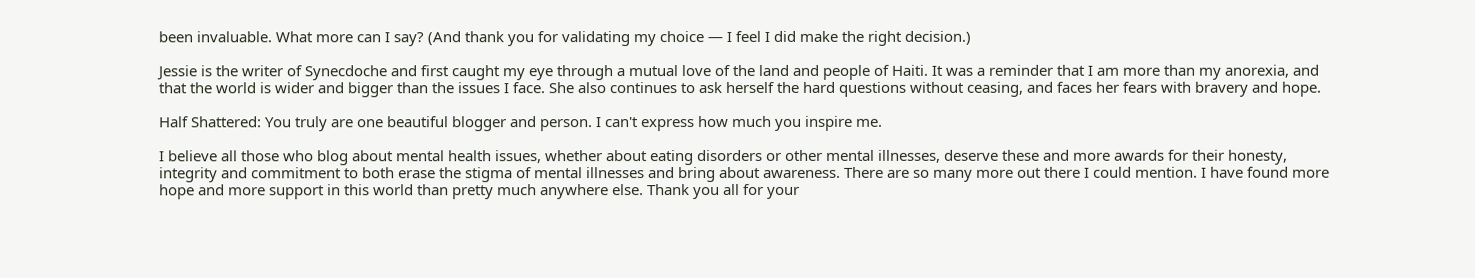been invaluable. What more can I say? (And thank you for validating my choice — I feel I did make the right decision.)

Jessie is the writer of Synecdoche and first caught my eye through a mutual love of the land and people of Haiti. It was a reminder that I am more than my anorexia, and that the world is wider and bigger than the issues I face. She also continues to ask herself the hard questions without ceasing, and faces her fears with bravery and hope.

Half Shattered: You truly are one beautiful blogger and person. I can't express how much you inspire me.

I believe all those who blog about mental health issues, whether about eating disorders or other mental illnesses, deserve these and more awards for their honesty, integrity and commitment to both erase the stigma of mental illnesses and bring about awareness. There are so many more out there I could mention. I have found more hope and more support in this world than pretty much anywhere else. Thank you all for your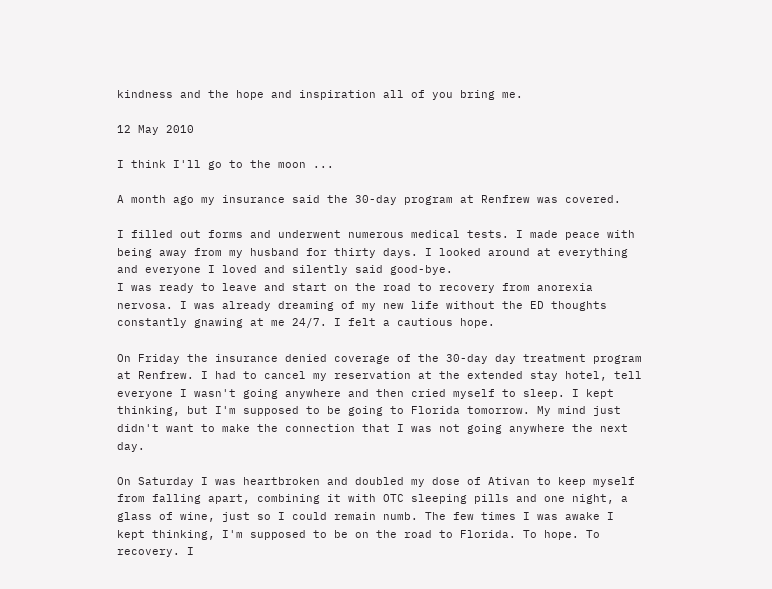kindness and the hope and inspiration all of you bring me.

12 May 2010

I think I'll go to the moon ...

A month ago my insurance said the 30-day program at Renfrew was covered.

I filled out forms and underwent numerous medical tests. I made peace with being away from my husband for thirty days. I looked around at everything and everyone I loved and silently said good-bye.
I was ready to leave and start on the road to recovery from anorexia nervosa. I was already dreaming of my new life without the ED thoughts constantly gnawing at me 24/7. I felt a cautious hope.

On Friday the insurance denied coverage of the 30-day day treatment program at Renfrew. I had to cancel my reservation at the extended stay hotel, tell everyone I wasn't going anywhere and then cried myself to sleep. I kept thinking, but I'm supposed to be going to Florida tomorrow. My mind just didn't want to make the connection that I was not going anywhere the next day.

On Saturday I was heartbroken and doubled my dose of Ativan to keep myself from falling apart, combining it with OTC sleeping pills and one night, a glass of wine, just so I could remain numb. The few times I was awake I kept thinking, I'm supposed to be on the road to Florida. To hope. To recovery. I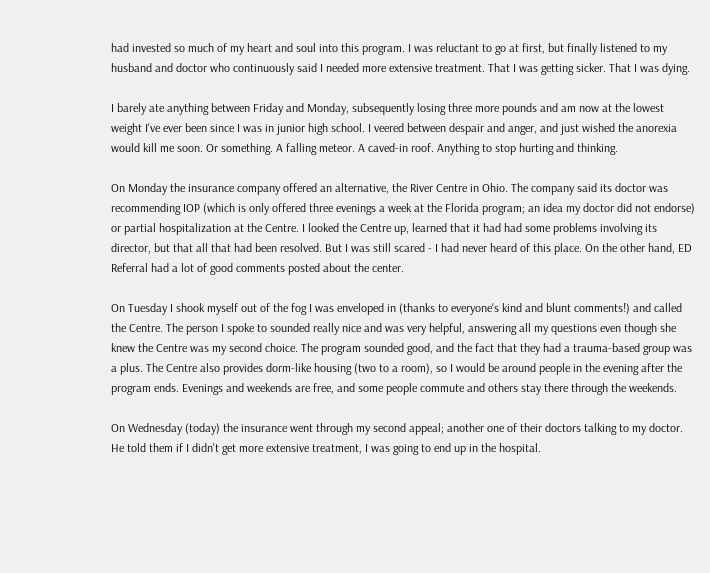had invested so much of my heart and soul into this program. I was reluctant to go at first, but finally listened to my husband and doctor who continuously said I needed more extensive treatment. That I was getting sicker. That I was dying.

I barely ate anything between Friday and Monday, subsequently losing three more pounds and am now at the lowest weight I've ever been since I was in junior high school. I veered between despair and anger, and just wished the anorexia would kill me soon. Or something. A falling meteor. A caved-in roof. Anything to stop hurting and thinking.

On Monday the insurance company offered an alternative, the River Centre in Ohio. The company said its doctor was recommending IOP (which is only offered three evenings a week at the Florida program; an idea my doctor did not endorse) or partial hospitalization at the Centre. I looked the Centre up, learned that it had had some problems involving its director, but that all that had been resolved. But I was still scared - I had never heard of this place. On the other hand, ED Referral had a lot of good comments posted about the center.

On Tuesday I shook myself out of the fog I was enveloped in (thanks to everyone's kind and blunt comments!) and called the Centre. The person I spoke to sounded really nice and was very helpful, answering all my questions even though she knew the Centre was my second choice. The program sounded good, and the fact that they had a trauma-based group was a plus. The Centre also provides dorm-like housing (two to a room), so I would be around people in the evening after the program ends. Evenings and weekends are free, and some people commute and others stay there through the weekends.

On Wednesday (today) the insurance went through my second appeal; another one of their doctors talking to my doctor. He told them if I didn't get more extensive treatment, I was going to end up in the hospital.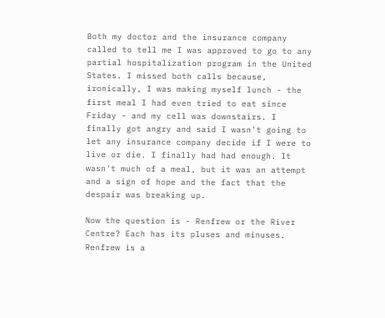Both my doctor and the insurance company called to tell me I was approved to go to any partial hospitalization program in the United States. I missed both calls because, ironically, I was making myself lunch - the first meal I had even tried to eat since Friday - and my cell was downstairs. I finally got angry and said I wasn't going to let any insurance company decide if I were to live or die. I finally had had enough. It wasn't much of a meal, but it was an attempt and a sign of hope and the fact that the despair was breaking up.

Now the question is - Renfrew or the River Centre? Each has its pluses and minuses. Renfrew is a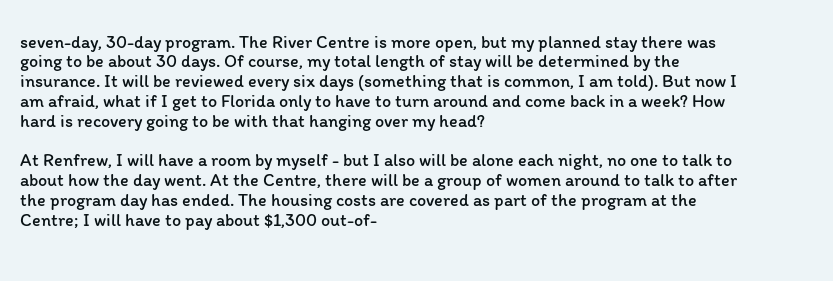seven-day, 30-day program. The River Centre is more open, but my planned stay there was going to be about 30 days. Of course, my total length of stay will be determined by the insurance. It will be reviewed every six days (something that is common, I am told). But now I am afraid, what if I get to Florida only to have to turn around and come back in a week? How hard is recovery going to be with that hanging over my head?

At Renfrew, I will have a room by myself - but I also will be alone each night, no one to talk to about how the day went. At the Centre, there will be a group of women around to talk to after the program day has ended. The housing costs are covered as part of the program at the Centre; I will have to pay about $1,300 out-of-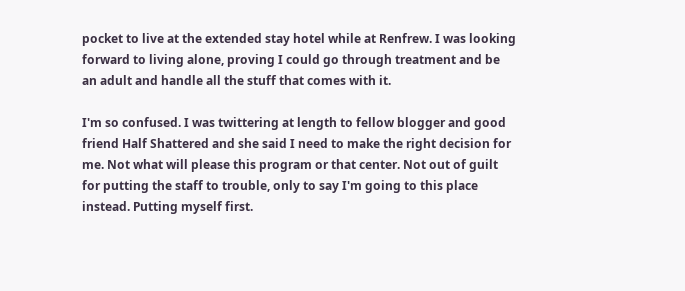pocket to live at the extended stay hotel while at Renfrew. I was looking forward to living alone, proving I could go through treatment and be an adult and handle all the stuff that comes with it.

I'm so confused. I was twittering at length to fellow blogger and good friend Half Shattered and she said I need to make the right decision for me. Not what will please this program or that center. Not out of guilt for putting the staff to trouble, only to say I'm going to this place instead. Putting myself first.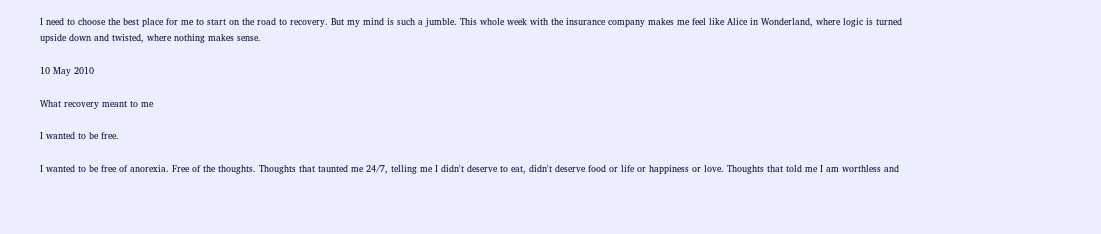I need to choose the best place for me to start on the road to recovery. But my mind is such a jumble. This whole week with the insurance company makes me feel like Alice in Wonderland, where logic is turned upside down and twisted, where nothing makes sense.

10 May 2010

What recovery meant to me

I wanted to be free.

I wanted to be free of anorexia. Free of the thoughts. Thoughts that taunted me 24/7, telling me I didn't deserve to eat, didn't deserve food or life or happiness or love. Thoughts that told me I am worthless and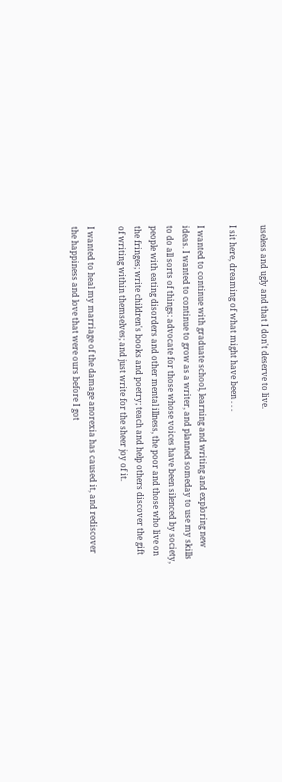useless and ugly and that I don't deserve to live.

I sit here, dreaming of what might have been . . .

I wanted to continue with graduate school, learning and writing and exploring new ideas. I wanted to continue to grow as a writer, and planned someday to use my skills to do all sorts of things: advocate for those whose voices have been silenced by society, people with eating disorders and other mental illness, the poor and those who live on the fringes; write children's books and poetry; teach and help others discover the gift of writing within themselves; and just write for the sheer joy of it.

I wanted to heal my marriage of the damage anorexia has caused it, and rediscover the happiness and love that were ours before I got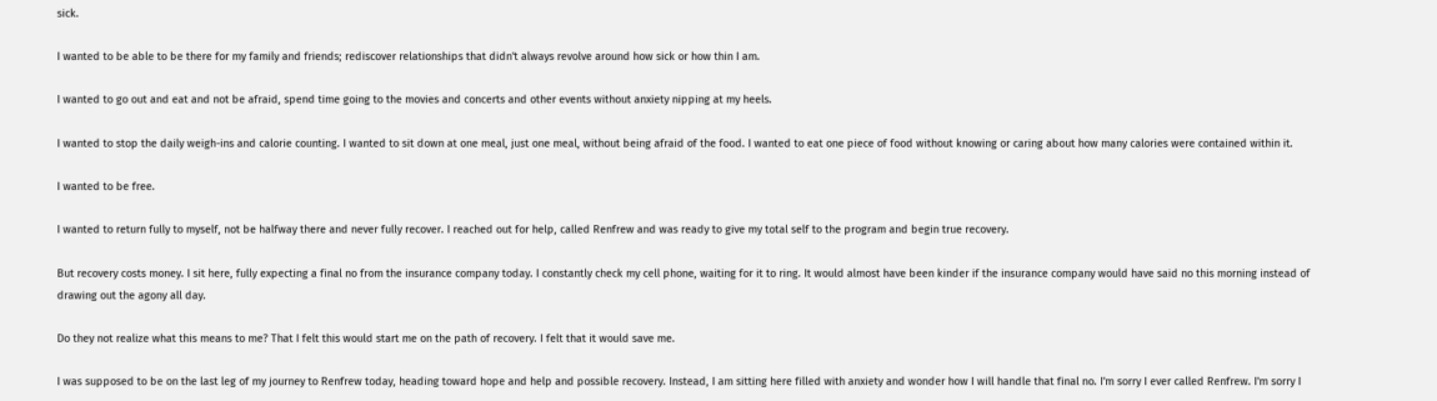sick.

I wanted to be able to be there for my family and friends; rediscover relationships that didn't always revolve around how sick or how thin I am.

I wanted to go out and eat and not be afraid, spend time going to the movies and concerts and other events without anxiety nipping at my heels.

I wanted to stop the daily weigh-ins and calorie counting. I wanted to sit down at one meal, just one meal, without being afraid of the food. I wanted to eat one piece of food without knowing or caring about how many calories were contained within it.

I wanted to be free.

I wanted to return fully to myself, not be halfway there and never fully recover. I reached out for help, called Renfrew and was ready to give my total self to the program and begin true recovery.

But recovery costs money. I sit here, fully expecting a final no from the insurance company today. I constantly check my cell phone, waiting for it to ring. It would almost have been kinder if the insurance company would have said no this morning instead of drawing out the agony all day.

Do they not realize what this means to me? That I felt this would start me on the path of recovery. I felt that it would save me.

I was supposed to be on the last leg of my journey to Renfrew today, heading toward hope and help and possible recovery. Instead, I am sitting here filled with anxiety and wonder how I will handle that final no. I'm sorry I ever called Renfrew. I'm sorry I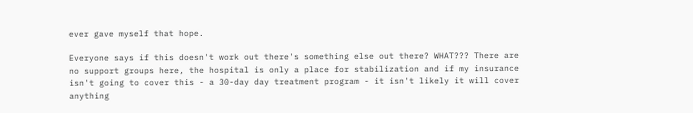ever gave myself that hope.

Everyone says if this doesn't work out there's something else out there? WHAT??? There are no support groups here, the hospital is only a place for stabilization and if my insurance isn't going to cover this - a 30-day day treatment program - it isn't likely it will cover anything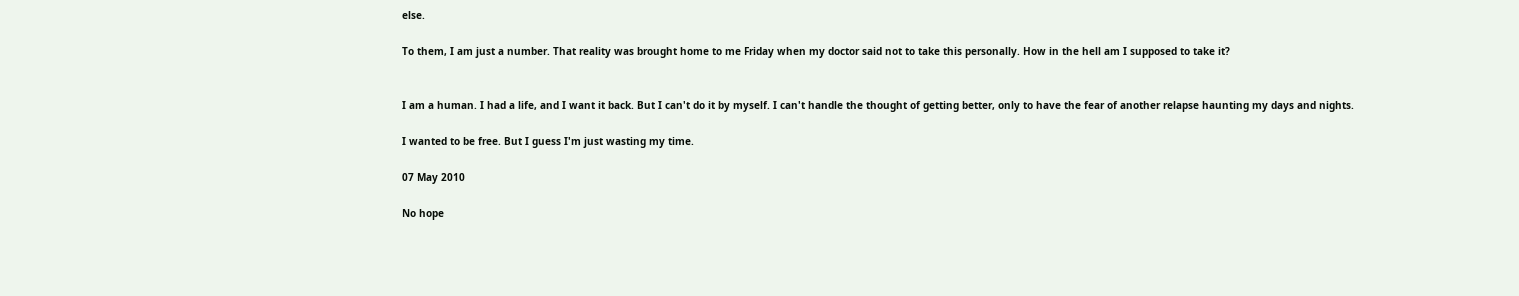else.

To them, I am just a number. That reality was brought home to me Friday when my doctor said not to take this personally. How in the hell am I supposed to take it?


I am a human. I had a life, and I want it back. But I can't do it by myself. I can't handle the thought of getting better, only to have the fear of another relapse haunting my days and nights.

I wanted to be free. But I guess I'm just wasting my time.

07 May 2010

No hope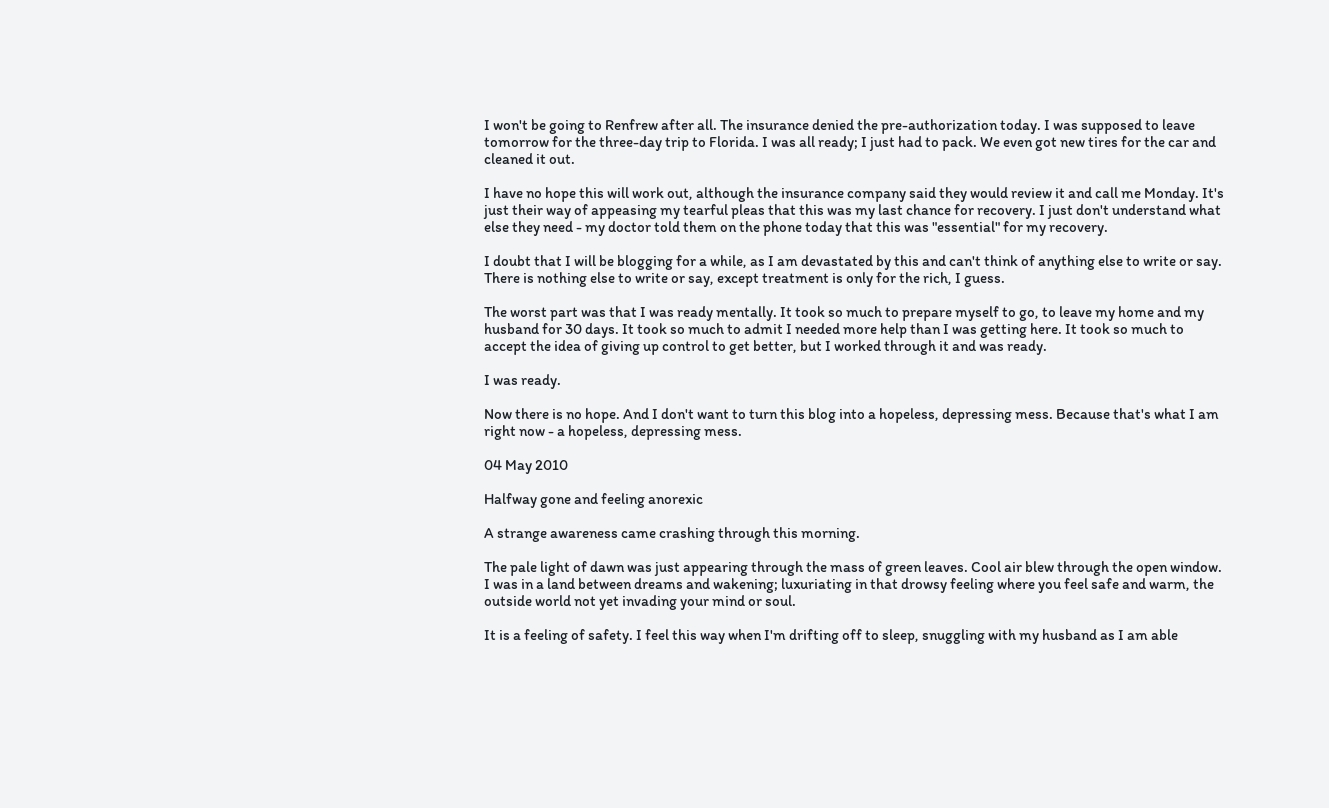I won't be going to Renfrew after all. The insurance denied the pre-authorization today. I was supposed to leave tomorrow for the three-day trip to Florida. I was all ready; I just had to pack. We even got new tires for the car and cleaned it out.

I have no hope this will work out, although the insurance company said they would review it and call me Monday. It's just their way of appeasing my tearful pleas that this was my last chance for recovery. I just don't understand what else they need - my doctor told them on the phone today that this was "essential" for my recovery.

I doubt that I will be blogging for a while, as I am devastated by this and can't think of anything else to write or say. There is nothing else to write or say, except treatment is only for the rich, I guess.

The worst part was that I was ready mentally. It took so much to prepare myself to go, to leave my home and my husband for 30 days. It took so much to admit I needed more help than I was getting here. It took so much to accept the idea of giving up control to get better, but I worked through it and was ready.

I was ready.

Now there is no hope. And I don't want to turn this blog into a hopeless, depressing mess. Because that's what I am right now - a hopeless, depressing mess.

04 May 2010

Halfway gone and feeling anorexic

A strange awareness came crashing through this morning.

The pale light of dawn was just appearing through the mass of green leaves. Cool air blew through the open window. I was in a land between dreams and wakening; luxuriating in that drowsy feeling where you feel safe and warm, the outside world not yet invading your mind or soul.

It is a feeling of safety. I feel this way when I'm drifting off to sleep, snuggling with my husband as I am able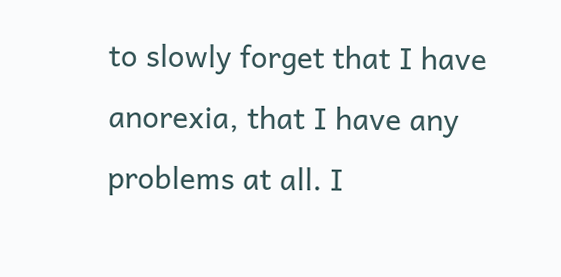to slowly forget that I have anorexia, that I have any problems at all. I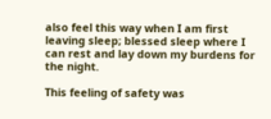also feel this way when I am first leaving sleep; blessed sleep where I can rest and lay down my burdens for the night.

This feeling of safety was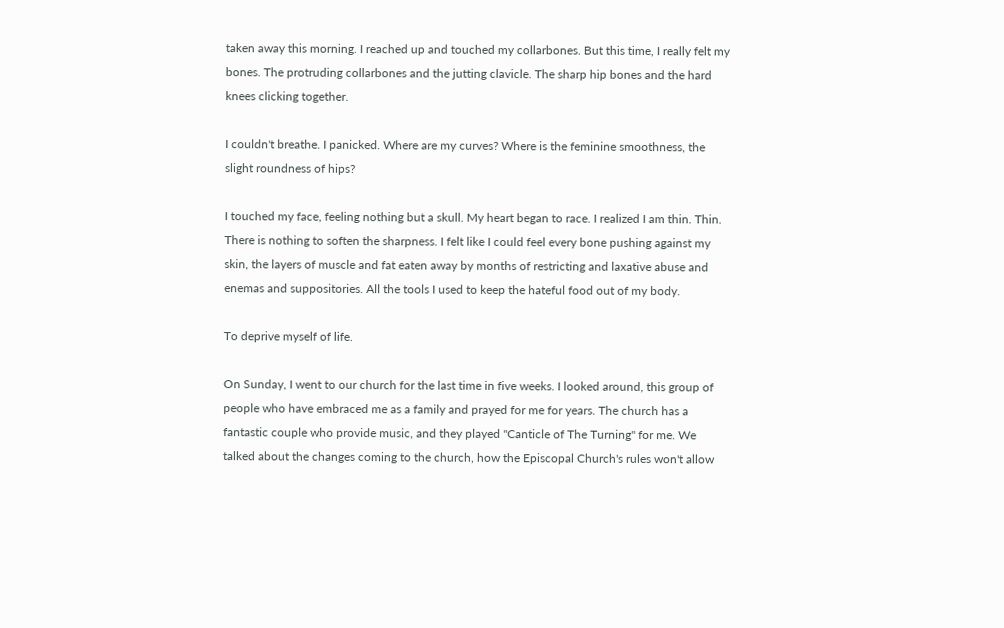taken away this morning. I reached up and touched my collarbones. But this time, I really felt my bones. The protruding collarbones and the jutting clavicle. The sharp hip bones and the hard knees clicking together.

I couldn't breathe. I panicked. Where are my curves? Where is the feminine smoothness, the slight roundness of hips?

I touched my face, feeling nothing but a skull. My heart began to race. I realized I am thin. Thin. There is nothing to soften the sharpness. I felt like I could feel every bone pushing against my skin, the layers of muscle and fat eaten away by months of restricting and laxative abuse and enemas and suppositories. All the tools I used to keep the hateful food out of my body.

To deprive myself of life.

On Sunday, I went to our church for the last time in five weeks. I looked around, this group of people who have embraced me as a family and prayed for me for years. The church has a fantastic couple who provide music, and they played "Canticle of The Turning" for me. We talked about the changes coming to the church, how the Episcopal Church's rules won't allow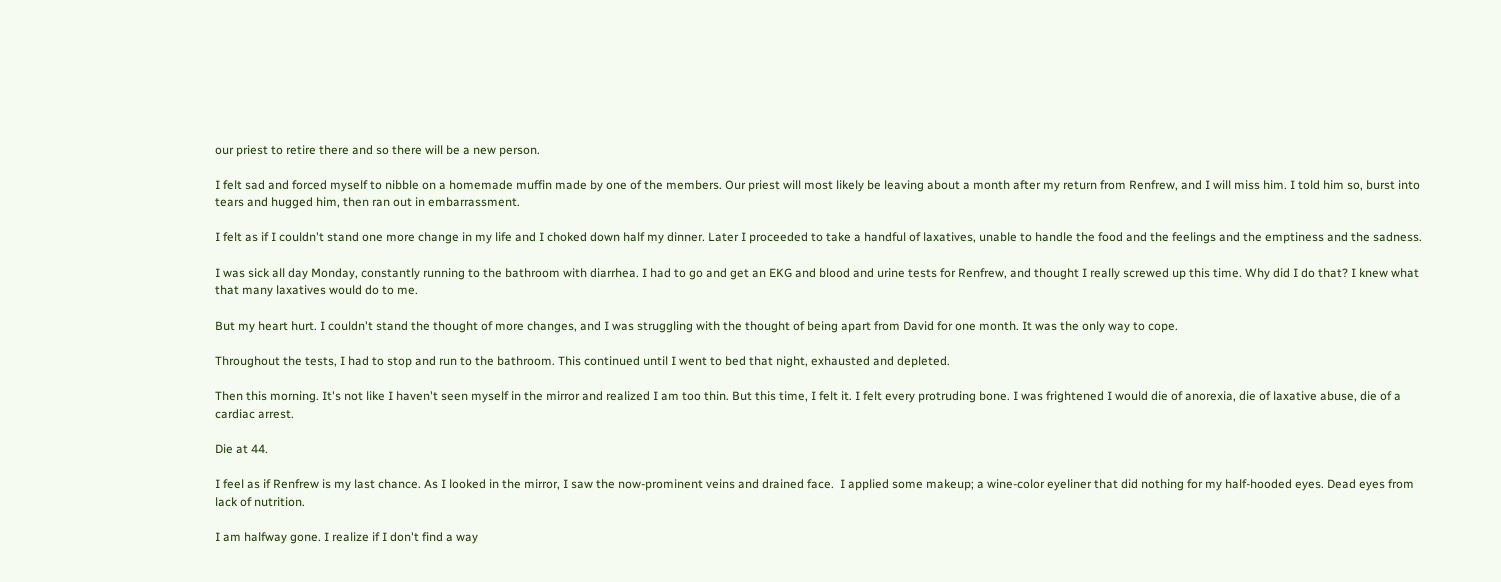our priest to retire there and so there will be a new person.

I felt sad and forced myself to nibble on a homemade muffin made by one of the members. Our priest will most likely be leaving about a month after my return from Renfrew, and I will miss him. I told him so, burst into tears and hugged him, then ran out in embarrassment.

I felt as if I couldn't stand one more change in my life and I choked down half my dinner. Later I proceeded to take a handful of laxatives, unable to handle the food and the feelings and the emptiness and the sadness.

I was sick all day Monday, constantly running to the bathroom with diarrhea. I had to go and get an EKG and blood and urine tests for Renfrew, and thought I really screwed up this time. Why did I do that? I knew what that many laxatives would do to me.

But my heart hurt. I couldn't stand the thought of more changes, and I was struggling with the thought of being apart from David for one month. It was the only way to cope.

Throughout the tests, I had to stop and run to the bathroom. This continued until I went to bed that night, exhausted and depleted.

Then this morning. It's not like I haven't seen myself in the mirror and realized I am too thin. But this time, I felt it. I felt every protruding bone. I was frightened I would die of anorexia, die of laxative abuse, die of a cardiac arrest.

Die at 44.

I feel as if Renfrew is my last chance. As I looked in the mirror, I saw the now-prominent veins and drained face.  I applied some makeup; a wine-color eyeliner that did nothing for my half-hooded eyes. Dead eyes from lack of nutrition.

I am halfway gone. I realize if I don't find a way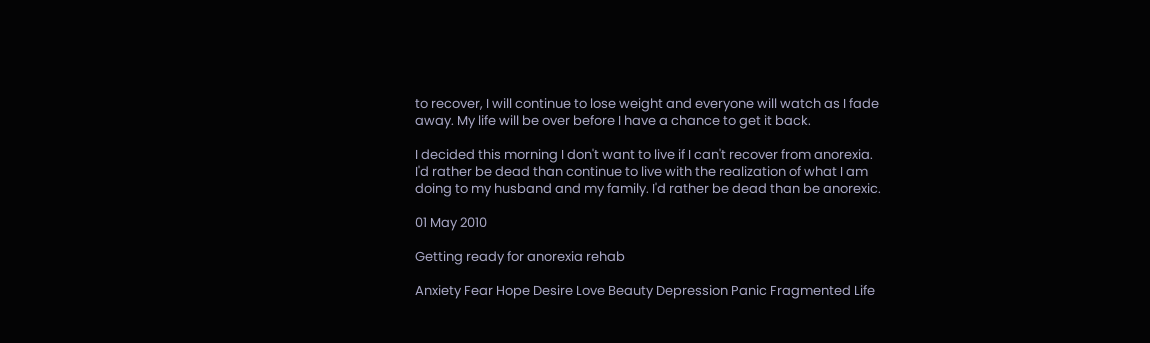to recover, I will continue to lose weight and everyone will watch as I fade away. My life will be over before I have a chance to get it back.

I decided this morning I don't want to live if I can't recover from anorexia. I'd rather be dead than continue to live with the realization of what I am doing to my husband and my family. I'd rather be dead than be anorexic.

01 May 2010

Getting ready for anorexia rehab

Anxiety Fear Hope Desire Love Beauty Depression Panic Fragmented Life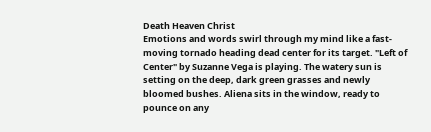Death Heaven Christ
Emotions and words swirl through my mind like a fast-moving tornado heading dead center for its target. "Left of Center" by Suzanne Vega is playing. The watery sun is setting on the deep, dark green grasses and newly bloomed bushes. Aliena sits in the window, ready to pounce on any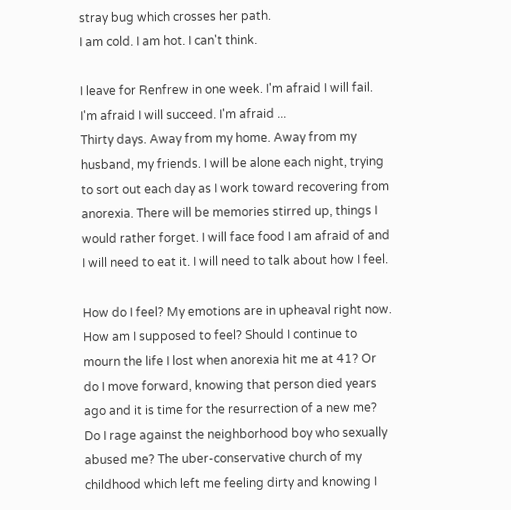stray bug which crosses her path.
I am cold. I am hot. I can't think.

I leave for Renfrew in one week. I'm afraid I will fail. I'm afraid I will succeed. I'm afraid ...
Thirty days. Away from my home. Away from my husband, my friends. I will be alone each night, trying to sort out each day as I work toward recovering from anorexia. There will be memories stirred up, things I would rather forget. I will face food I am afraid of and I will need to eat it. I will need to talk about how I feel.

How do I feel? My emotions are in upheaval right now. How am I supposed to feel? Should I continue to mourn the life I lost when anorexia hit me at 41? Or do I move forward, knowing that person died years ago and it is time for the resurrection of a new me? Do I rage against the neighborhood boy who sexually abused me? The uber-conservative church of my childhood which left me feeling dirty and knowing I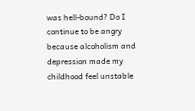was hell-bound? Do I continue to be angry because alcoholism and depression made my childhood feel unstable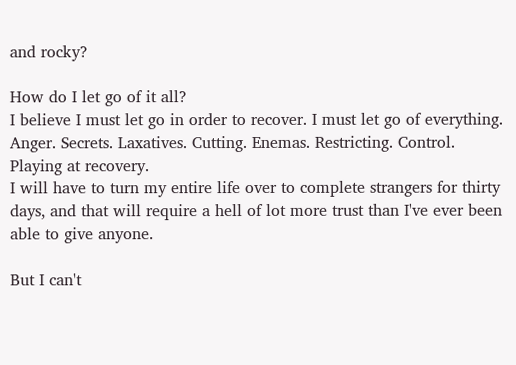and rocky?

How do I let go of it all?
I believe I must let go in order to recover. I must let go of everything. Anger. Secrets. Laxatives. Cutting. Enemas. Restricting. Control.
Playing at recovery.
I will have to turn my entire life over to complete strangers for thirty days, and that will require a hell of lot more trust than I've ever been able to give anyone.

But I can't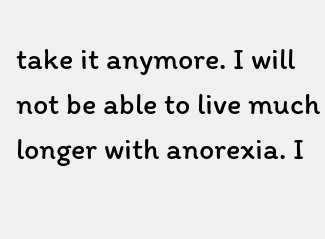take it anymore. I will not be able to live much longer with anorexia. I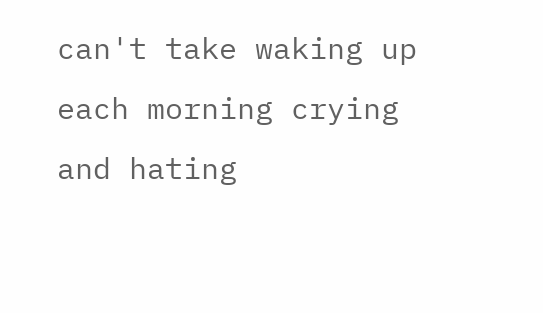can't take waking up each morning crying and hating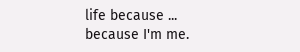life because ... because I'm me.